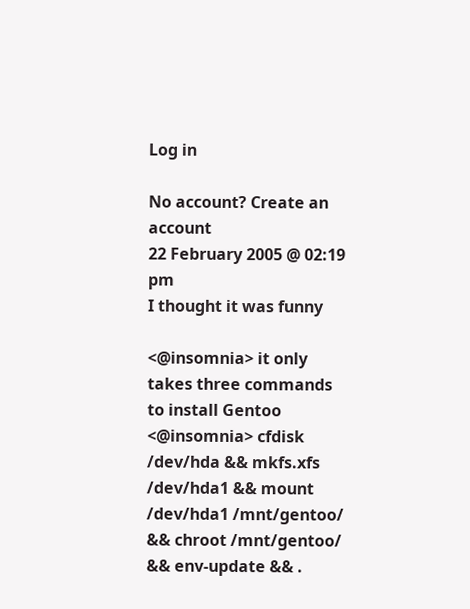Log in

No account? Create an account
22 February 2005 @ 02:19 pm
I thought it was funny

<@insomnia> it only takes three commands to install Gentoo
<@insomnia> cfdisk /dev/hda && mkfs.xfs /dev/hda1 && mount /dev/hda1 /mnt/gentoo/ && chroot /mnt/gentoo/ && env-update && .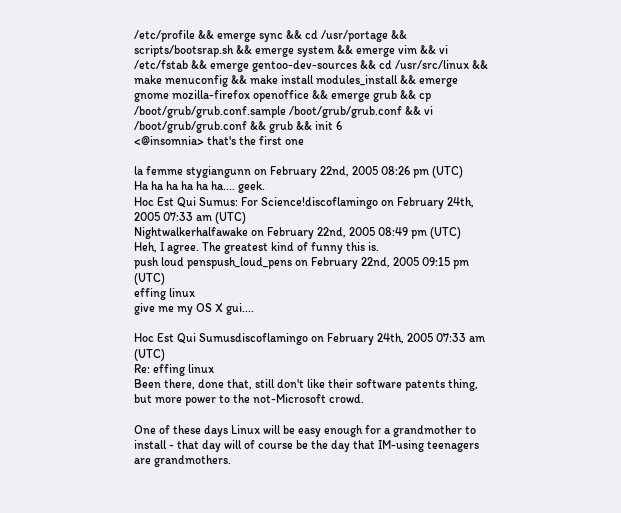/etc/profile && emerge sync && cd /usr/portage && scripts/bootsrap.sh && emerge system && emerge vim && vi /etc/fstab && emerge gentoo-dev-sources && cd /usr/src/linux && make menuconfig && make install modules_install && emerge gnome mozilla-firefox openoffice && emerge grub && cp /boot/grub/grub.conf.sample /boot/grub/grub.conf && vi /boot/grub/grub.conf && grub && init 6
<@insomnia> that's the first one

la femme stygiangunn on February 22nd, 2005 08:26 pm (UTC)
Ha ha ha ha ha ha.... geek.
Hoc Est Qui Sumus: For Science!discoflamingo on February 24th, 2005 07:33 am (UTC)
Nightwalkerhalfawake on February 22nd, 2005 08:49 pm (UTC)
Heh, I agree. The greatest kind of funny this is.
push loud penspush_loud_pens on February 22nd, 2005 09:15 pm (UTC)
effing linux
give me my OS X gui....

Hoc Est Qui Sumusdiscoflamingo on February 24th, 2005 07:33 am (UTC)
Re: effing linux
Been there, done that, still don't like their software patents thing, but more power to the not-Microsoft crowd.

One of these days Linux will be easy enough for a grandmother to install - that day will of course be the day that IM-using teenagers are grandmothers.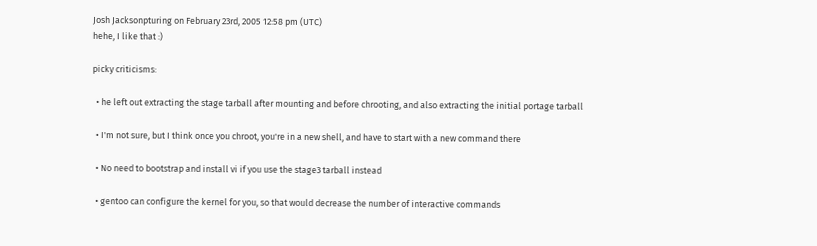Josh Jacksonpturing on February 23rd, 2005 12:58 pm (UTC)
hehe, I like that :)

picky criticisms:

  • he left out extracting the stage tarball after mounting and before chrooting, and also extracting the initial portage tarball

  • I'm not sure, but I think once you chroot, you're in a new shell, and have to start with a new command there

  • No need to bootstrap and install vi if you use the stage3 tarball instead

  • gentoo can configure the kernel for you, so that would decrease the number of interactive commands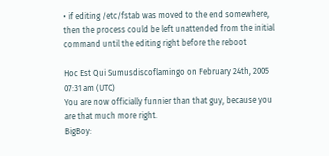• if editing /etc/fstab was moved to the end somewhere, then the process could be left unattended from the initial command until the editing right before the reboot

Hoc Est Qui Sumusdiscoflamingo on February 24th, 2005 07:31 am (UTC)
You are now officially funnier than that guy, because you are that much more right.
BigBoy: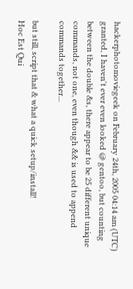hackerphotomoviegeek on February 24th, 2005 04:14 am (UTC)
granted, I haven't ever even looked @ gentoo, but counting between the double &s, there appear to be 25 different unique commands, not one, even though && is used to append commands together...

but still, script that & what a quick setup/install!
Hoc Est Qui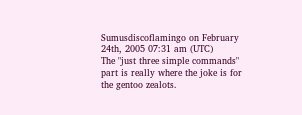Sumusdiscoflamingo on February 24th, 2005 07:31 am (UTC)
The "just three simple commands" part is really where the joke is for the gentoo zealots.